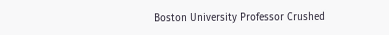Boston University Professor Crushed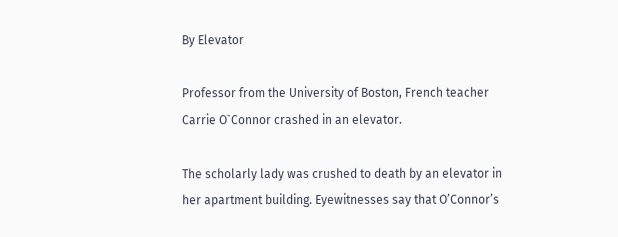By Elevator

Professor from the University of Boston, French teacher Carrie O`Connor crashed in an elevator.

The scholarly lady was crushed to death by an elevator in her apartment building. Eyewitnesses say that O’Connor’s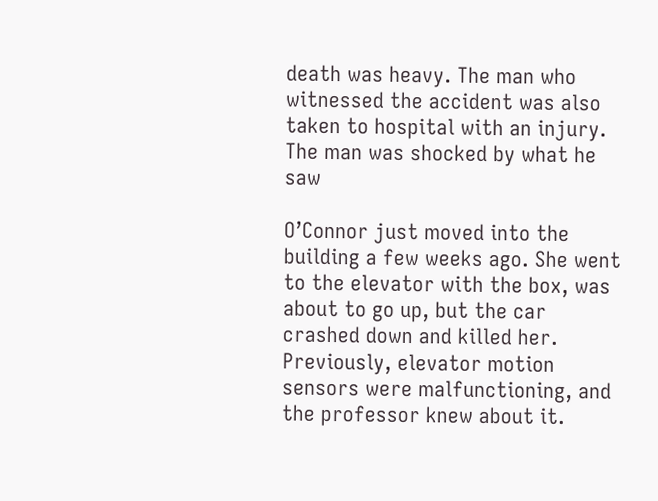death was heavy. The man who witnessed the accident was also taken to hospital with an injury. The man was shocked by what he saw

O’Connor just moved into the building a few weeks ago. She went to the elevator with the box, was about to go up, but the car crashed down and killed her. Previously, elevator motion sensors were malfunctioning, and the professor knew about it.